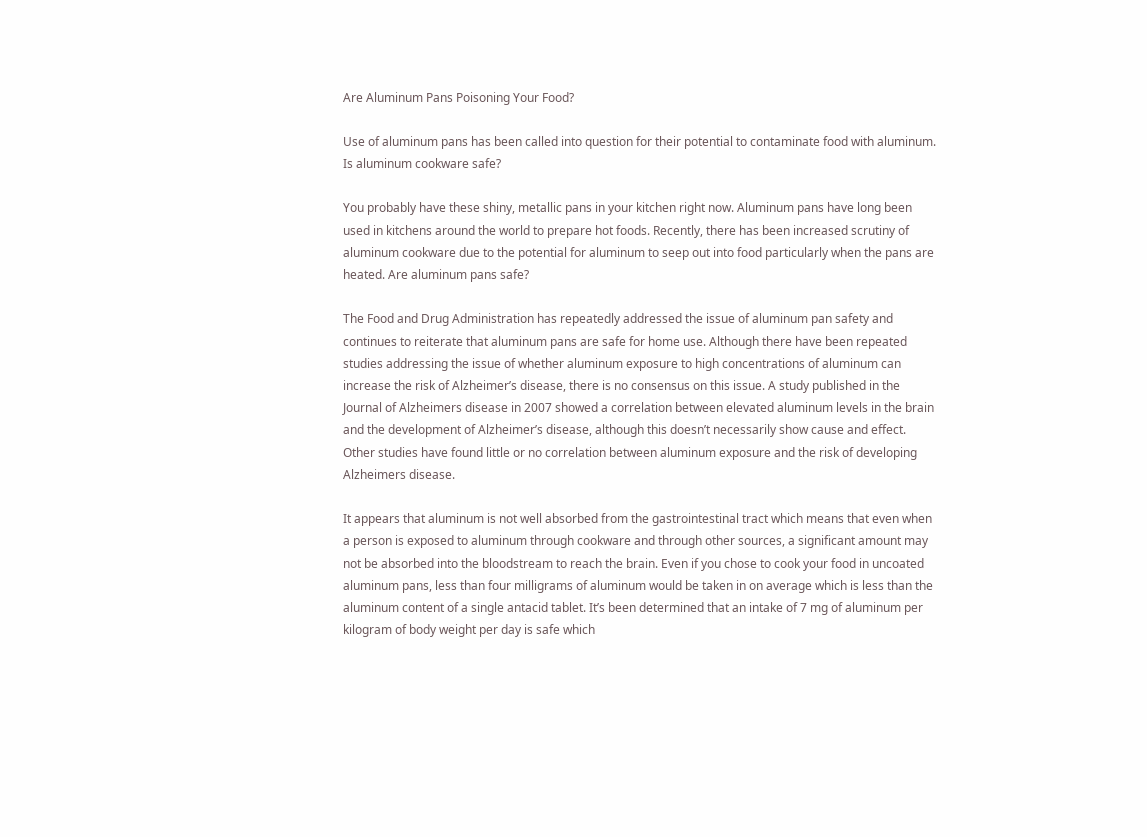Are Aluminum Pans Poisoning Your Food?

Use of aluminum pans has been called into question for their potential to contaminate food with aluminum. Is aluminum cookware safe?

You probably have these shiny, metallic pans in your kitchen right now. Aluminum pans have long been used in kitchens around the world to prepare hot foods. Recently, there has been increased scrutiny of aluminum cookware due to the potential for aluminum to seep out into food particularly when the pans are heated. Are aluminum pans safe?

The Food and Drug Administration has repeatedly addressed the issue of aluminum pan safety and continues to reiterate that aluminum pans are safe for home use. Although there have been repeated studies addressing the issue of whether aluminum exposure to high concentrations of aluminum can increase the risk of Alzheimer’s disease, there is no consensus on this issue. A study published in the Journal of Alzheimers disease in 2007 showed a correlation between elevated aluminum levels in the brain and the development of Alzheimer’s disease, although this doesn’t necessarily show cause and effect. Other studies have found little or no correlation between aluminum exposure and the risk of developing Alzheimers disease.

It appears that aluminum is not well absorbed from the gastrointestinal tract which means that even when a person is exposed to aluminum through cookware and through other sources, a significant amount may not be absorbed into the bloodstream to reach the brain. Even if you chose to cook your food in uncoated aluminum pans, less than four milligrams of aluminum would be taken in on average which is less than the aluminum content of a single antacid tablet. It’s been determined that an intake of 7 mg of aluminum per kilogram of body weight per day is safe which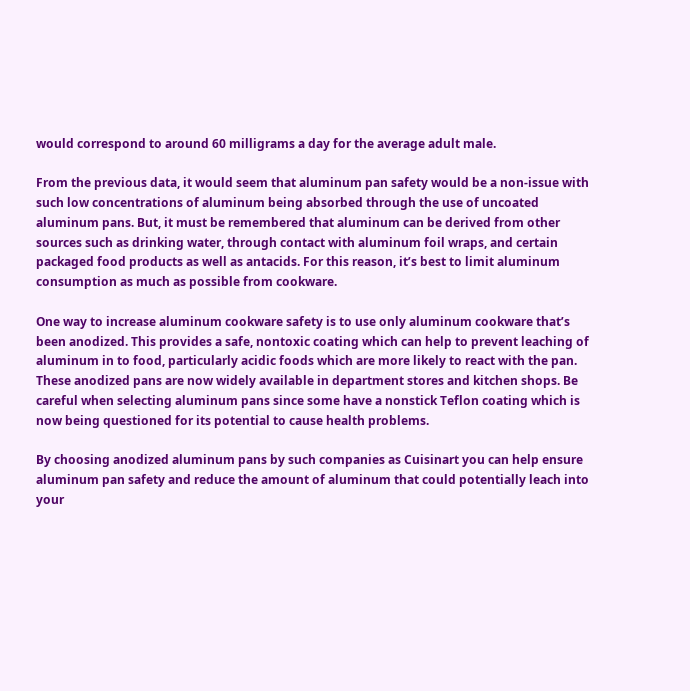would correspond to around 60 milligrams a day for the average adult male.

From the previous data, it would seem that aluminum pan safety would be a non-issue with such low concentrations of aluminum being absorbed through the use of uncoated aluminum pans. But, it must be remembered that aluminum can be derived from other sources such as drinking water, through contact with aluminum foil wraps, and certain packaged food products as well as antacids. For this reason, it’s best to limit aluminum consumption as much as possible from cookware.

One way to increase aluminum cookware safety is to use only aluminum cookware that’s been anodized. This provides a safe, nontoxic coating which can help to prevent leaching of aluminum in to food, particularly acidic foods which are more likely to react with the pan. These anodized pans are now widely available in department stores and kitchen shops. Be careful when selecting aluminum pans since some have a nonstick Teflon coating which is now being questioned for its potential to cause health problems.

By choosing anodized aluminum pans by such companies as Cuisinart you can help ensure aluminum pan safety and reduce the amount of aluminum that could potentially leach into your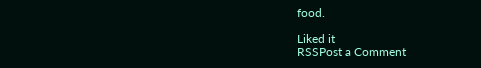food.

Liked it
RSSPost a Comment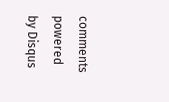comments powered by Disqus